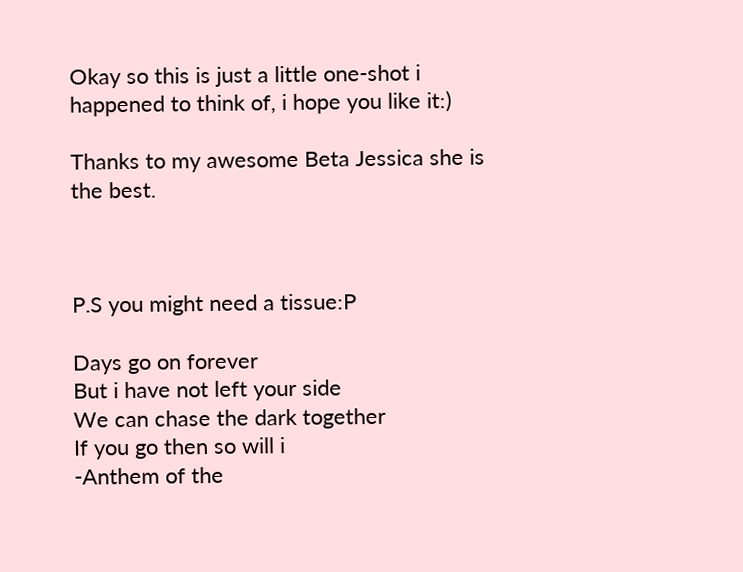Okay so this is just a little one-shot i happened to think of, i hope you like it:)

Thanks to my awesome Beta Jessica she is the best.



P.S you might need a tissue:P

Days go on forever
But i have not left your side
We can chase the dark together
If you go then so will i
-Anthem of the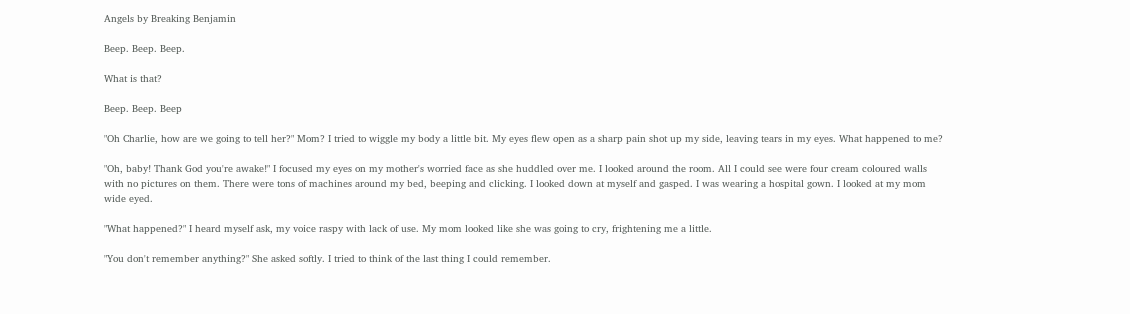Angels by Breaking Benjamin

Beep. Beep. Beep.

What is that?

Beep. Beep. Beep

"Oh Charlie, how are we going to tell her?" Mom? I tried to wiggle my body a little bit. My eyes flew open as a sharp pain shot up my side, leaving tears in my eyes. What happened to me?

"Oh, baby! Thank God you're awake!" I focused my eyes on my mother's worried face as she huddled over me. I looked around the room. All I could see were four cream coloured walls with no pictures on them. There were tons of machines around my bed, beeping and clicking. I looked down at myself and gasped. I was wearing a hospital gown. I looked at my mom wide eyed.

"What happened?" I heard myself ask, my voice raspy with lack of use. My mom looked like she was going to cry, frightening me a little.

"You don't remember anything?" She asked softly. I tried to think of the last thing I could remember.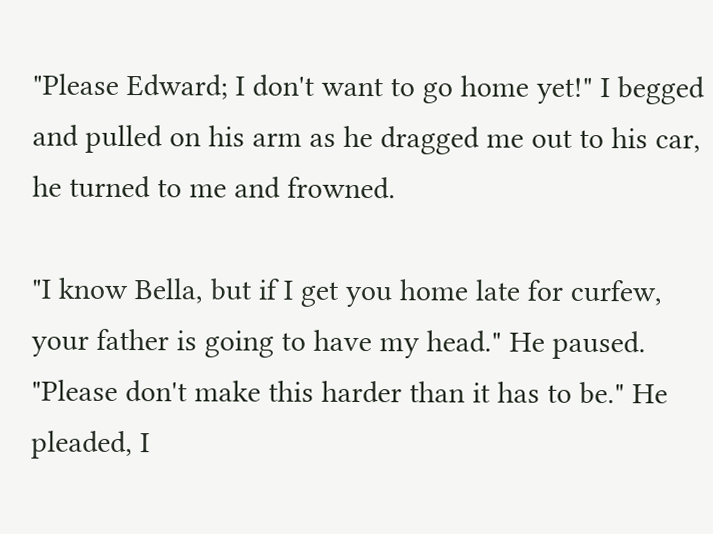"Please Edward; I don't want to go home yet!" I begged and pulled on his arm as he dragged me out to his car, he turned to me and frowned.

"I know Bella, but if I get you home late for curfew, your father is going to have my head." He paused. "Please don't make this harder than it has to be." He pleaded, I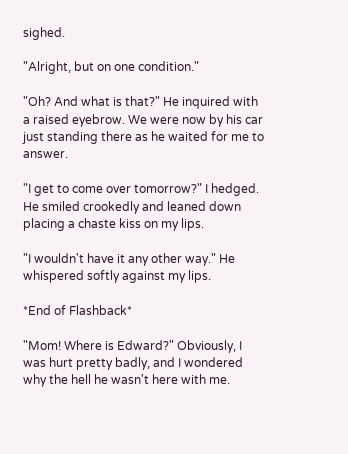sighed.

"Alright, but on one condition."

"Oh? And what is that?" He inquired with a raised eyebrow. We were now by his car just standing there as he waited for me to answer.

"I get to come over tomorrow?" I hedged. He smiled crookedly and leaned down placing a chaste kiss on my lips.

"I wouldn't have it any other way." He whispered softly against my lips.

*End of Flashback*

"Mom! Where is Edward?" Obviously, I was hurt pretty badly, and I wondered why the hell he wasn't here with me.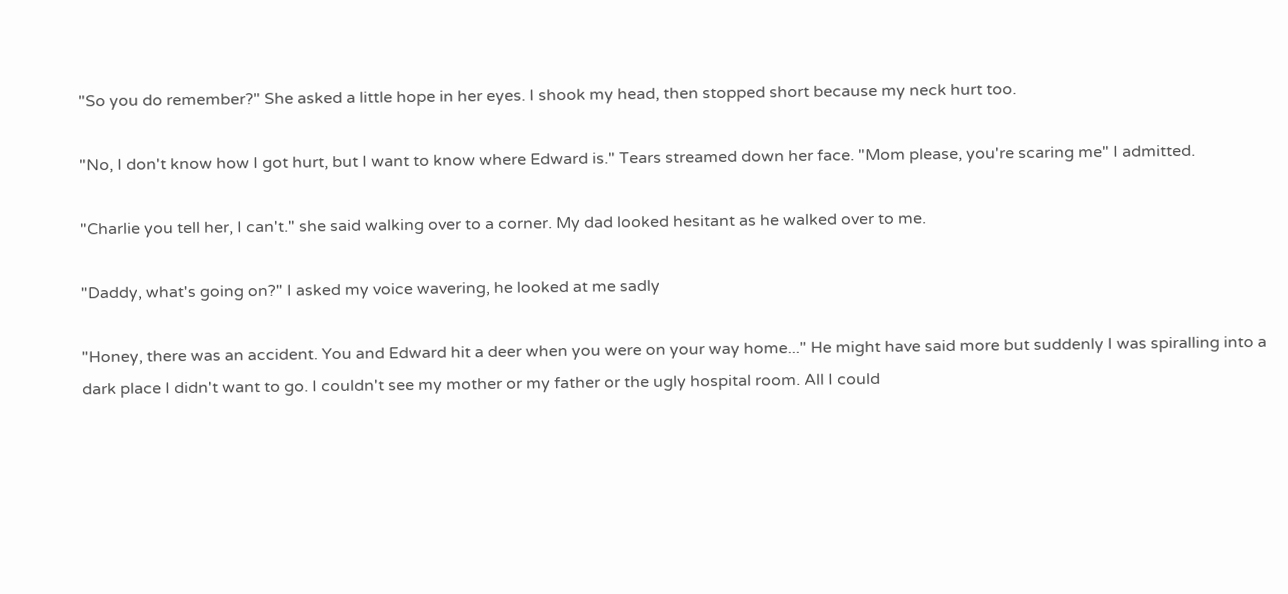"So you do remember?" She asked a little hope in her eyes. I shook my head, then stopped short because my neck hurt too.

"No, I don't know how I got hurt, but I want to know where Edward is." Tears streamed down her face. "Mom please, you're scaring me" I admitted.

"Charlie you tell her, I can't." she said walking over to a corner. My dad looked hesitant as he walked over to me.

"Daddy, what's going on?" I asked my voice wavering, he looked at me sadly

"Honey, there was an accident. You and Edward hit a deer when you were on your way home..." He might have said more but suddenly I was spiralling into a dark place I didn't want to go. I couldn't see my mother or my father or the ugly hospital room. All I could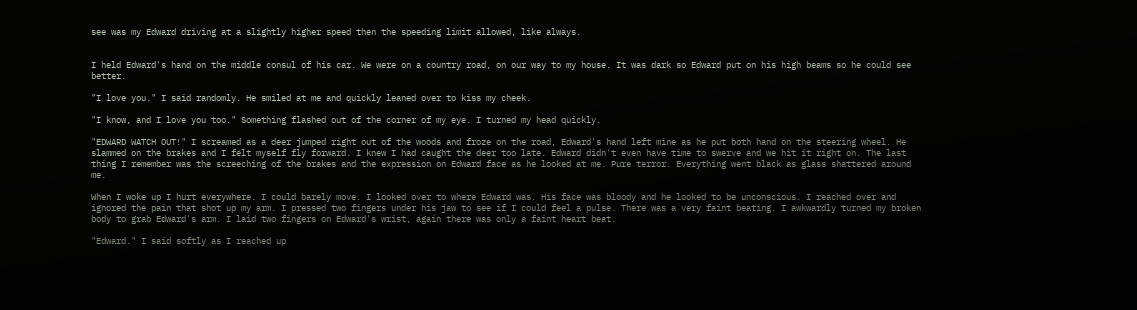see was my Edward driving at a slightly higher speed then the speeding limit allowed, like always.


I held Edward's hand on the middle consul of his car. We were on a country road, on our way to my house. It was dark so Edward put on his high beams so he could see better.

"I love you." I said randomly. He smiled at me and quickly leaned over to kiss my cheek.

"I know, and I love you too." Something flashed out of the corner of my eye. I turned my head quickly.

"EDWARD WATCH OUT!" I screamed as a deer jumped right out of the woods and froze on the road, Edward's hand left mine as he put both hand on the steering wheel. He slammed on the brakes and I felt myself fly forward. I knew I had caught the deer too late. Edward didn't even have time to swerve and we hit it right on. The last thing I remember was the screeching of the brakes and the expression on Edward face as he looked at me. Pure terror. Everything went black as glass shattered around me.

When I woke up I hurt everywhere. I could barely move. I looked over to where Edward was. His face was bloody and he looked to be unconscious. I reached over and ignored the pain that shot up my arm. I pressed two fingers under his jaw to see if I could feel a pulse. There was a very faint beating. I awkwardly turned my broken body to grab Edward's arm. I laid two fingers on Edward's wrist, again there was only a faint heart beat.

"Edward." I said softly as I reached up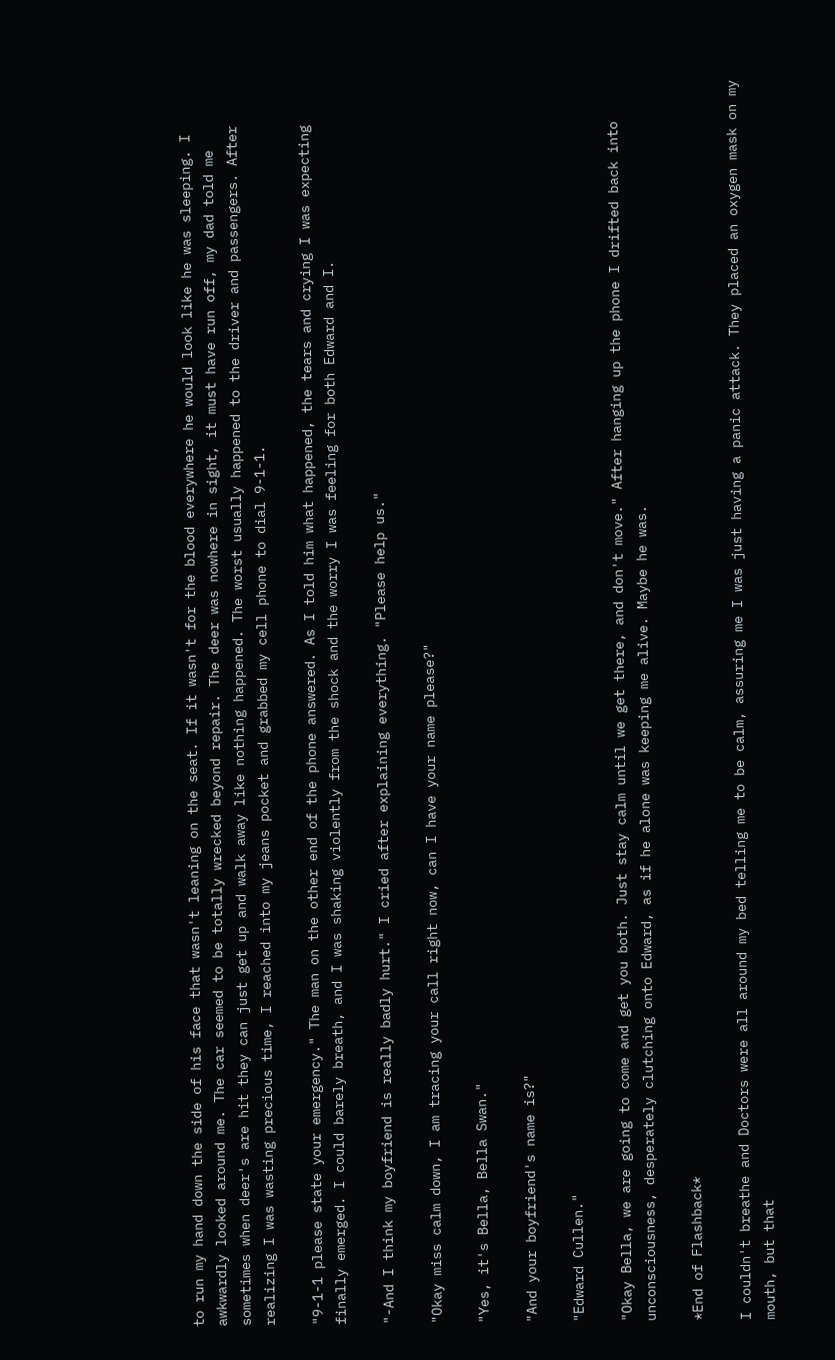to run my hand down the side of his face that wasn't leaning on the seat. If it wasn't for the blood everywhere he would look like he was sleeping. I awkwardly looked around me. The car seemed to be totally wrecked beyond repair. The deer was nowhere in sight, it must have run off, my dad told me sometimes when deer's are hit they can just get up and walk away like nothing happened. The worst usually happened to the driver and passengers. After realizing I was wasting precious time, I reached into my jeans pocket and grabbed my cell phone to dial 9-1-1.

"9-1-1 please state your emergency." The man on the other end of the phone answered. As I told him what happened, the tears and crying I was expecting finally emerged. I could barely breath, and I was shaking violently from the shock and the worry I was feeling for both Edward and I.

"-And I think my boyfriend is really badly hurt." I cried after explaining everything. "Please help us."

"Okay miss calm down, I am tracing your call right now, can I have your name please?"

"Yes, it's Bella, Bella Swan."

"And your boyfriend's name is?"

"Edward Cullen."

"Okay Bella, we are going to come and get you both. Just stay calm until we get there, and don't move." After hanging up the phone I drifted back into unconsciousness, desperately clutching onto Edward, as if he alone was keeping me alive. Maybe he was.

*End of Flashback*

I couldn't breathe and Doctors were all around my bed telling me to be calm, assuring me I was just having a panic attack. They placed an oxygen mask on my mouth, but that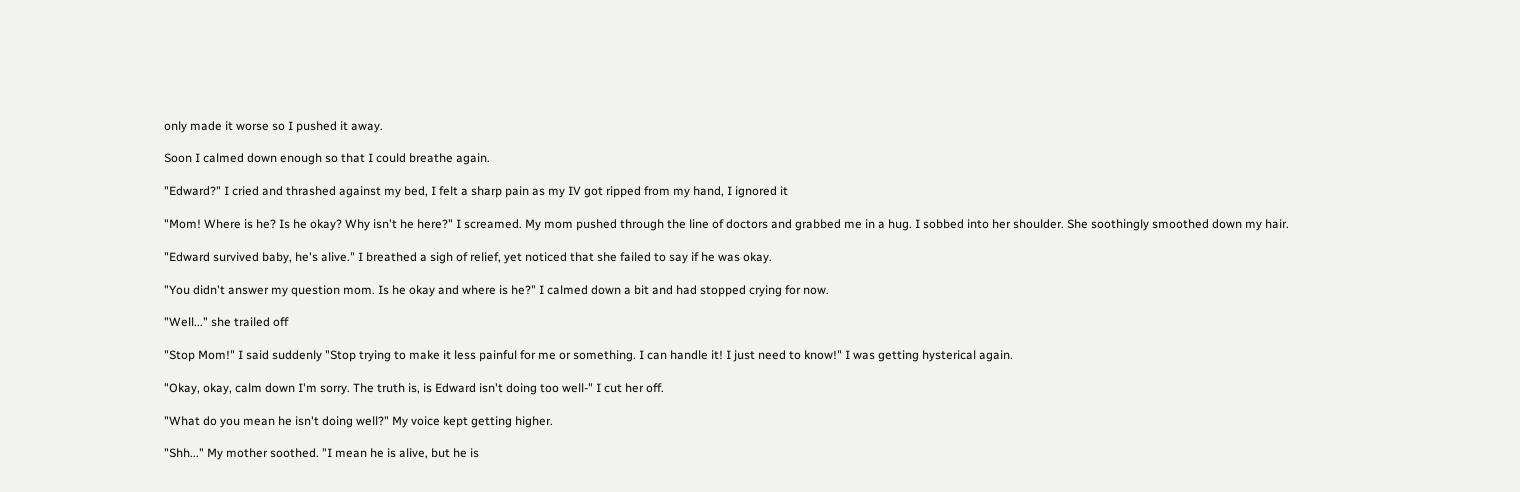only made it worse so I pushed it away.

Soon I calmed down enough so that I could breathe again.

"Edward?" I cried and thrashed against my bed, I felt a sharp pain as my IV got ripped from my hand, I ignored it

"Mom! Where is he? Is he okay? Why isn't he here?" I screamed. My mom pushed through the line of doctors and grabbed me in a hug. I sobbed into her shoulder. She soothingly smoothed down my hair.

"Edward survived baby, he's alive." I breathed a sigh of relief, yet noticed that she failed to say if he was okay.

"You didn't answer my question mom. Is he okay and where is he?" I calmed down a bit and had stopped crying for now.

"Well..." she trailed off

"Stop Mom!" I said suddenly "Stop trying to make it less painful for me or something. I can handle it! I just need to know!" I was getting hysterical again.

"Okay, okay, calm down I'm sorry. The truth is, is Edward isn't doing too well-" I cut her off.

"What do you mean he isn't doing well?" My voice kept getting higher.

"Shh..." My mother soothed. "I mean he is alive, but he is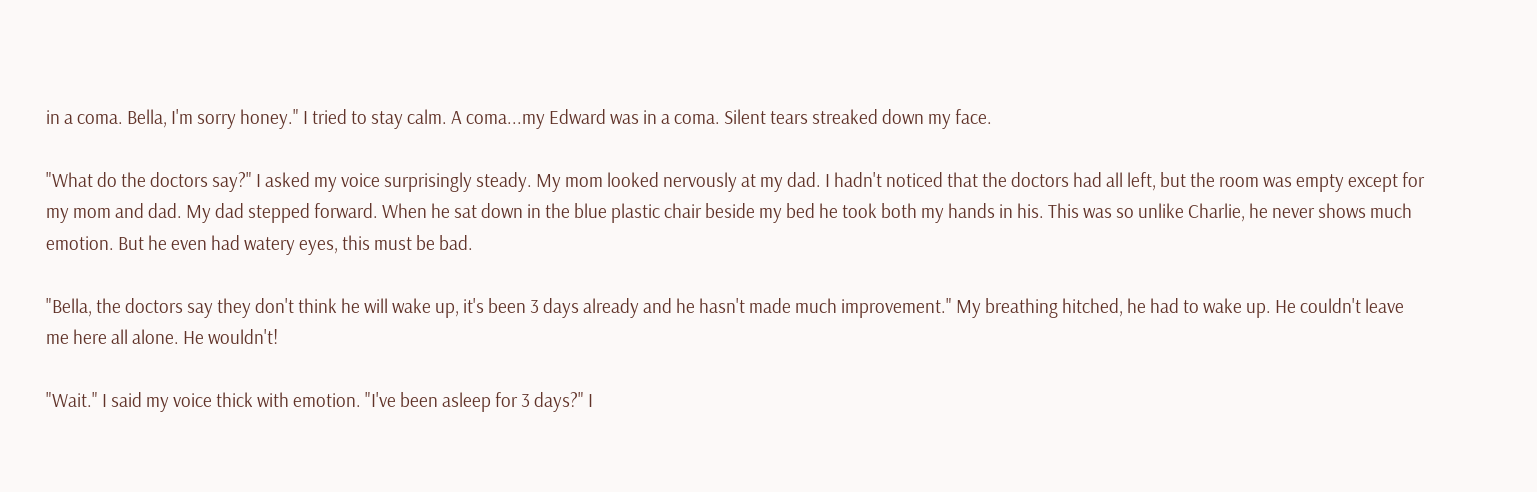in a coma. Bella, I'm sorry honey." I tried to stay calm. A coma...my Edward was in a coma. Silent tears streaked down my face.

"What do the doctors say?" I asked my voice surprisingly steady. My mom looked nervously at my dad. I hadn't noticed that the doctors had all left, but the room was empty except for my mom and dad. My dad stepped forward. When he sat down in the blue plastic chair beside my bed he took both my hands in his. This was so unlike Charlie, he never shows much emotion. But he even had watery eyes, this must be bad.

"Bella, the doctors say they don't think he will wake up, it's been 3 days already and he hasn't made much improvement." My breathing hitched, he had to wake up. He couldn't leave me here all alone. He wouldn't!

"Wait." I said my voice thick with emotion. "I've been asleep for 3 days?" I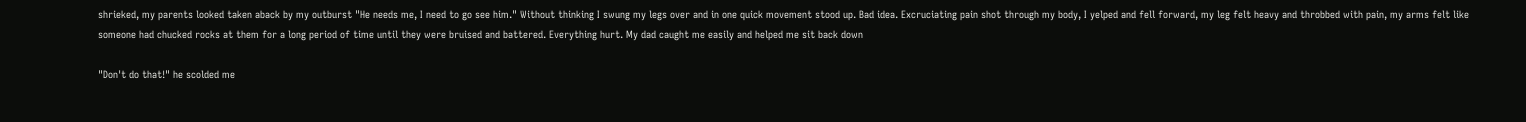shrieked, my parents looked taken aback by my outburst "He needs me, I need to go see him." Without thinking I swung my legs over and in one quick movement stood up. Bad idea. Excruciating pain shot through my body, I yelped and fell forward, my leg felt heavy and throbbed with pain, my arms felt like someone had chucked rocks at them for a long period of time until they were bruised and battered. Everything hurt. My dad caught me easily and helped me sit back down

"Don't do that!" he scolded me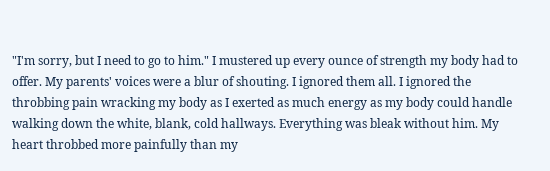"I'm sorry, but I need to go to him." I mustered up every ounce of strength my body had to offer. My parents' voices were a blur of shouting. I ignored them all. I ignored the throbbing pain wracking my body as I exerted as much energy as my body could handle walking down the white, blank, cold hallways. Everything was bleak without him. My heart throbbed more painfully than my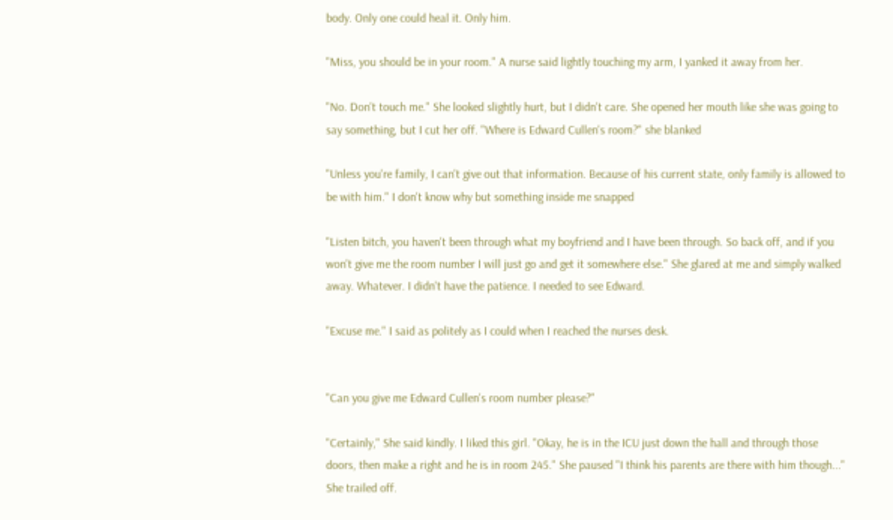body. Only one could heal it. Only him.

"Miss, you should be in your room." A nurse said lightly touching my arm, I yanked it away from her.

"No. Don't touch me." She looked slightly hurt, but I didn't care. She opened her mouth like she was going to say something, but I cut her off. "Where is Edward Cullen's room?" she blanked

"Unless you're family, I can't give out that information. Because of his current state, only family is allowed to be with him." I don't know why but something inside me snapped

"Listen bitch, you haven't been through what my boyfriend and I have been through. So back off, and if you won't give me the room number I will just go and get it somewhere else." She glared at me and simply walked away. Whatever. I didn't have the patience. I needed to see Edward.

"Excuse me." I said as politely as I could when I reached the nurses desk.


"Can you give me Edward Cullen's room number please?"

"Certainly," She said kindly. I liked this girl. "Okay, he is in the ICU just down the hall and through those doors, then make a right and he is in room 245." She paused "I think his parents are there with him though..." She trailed off.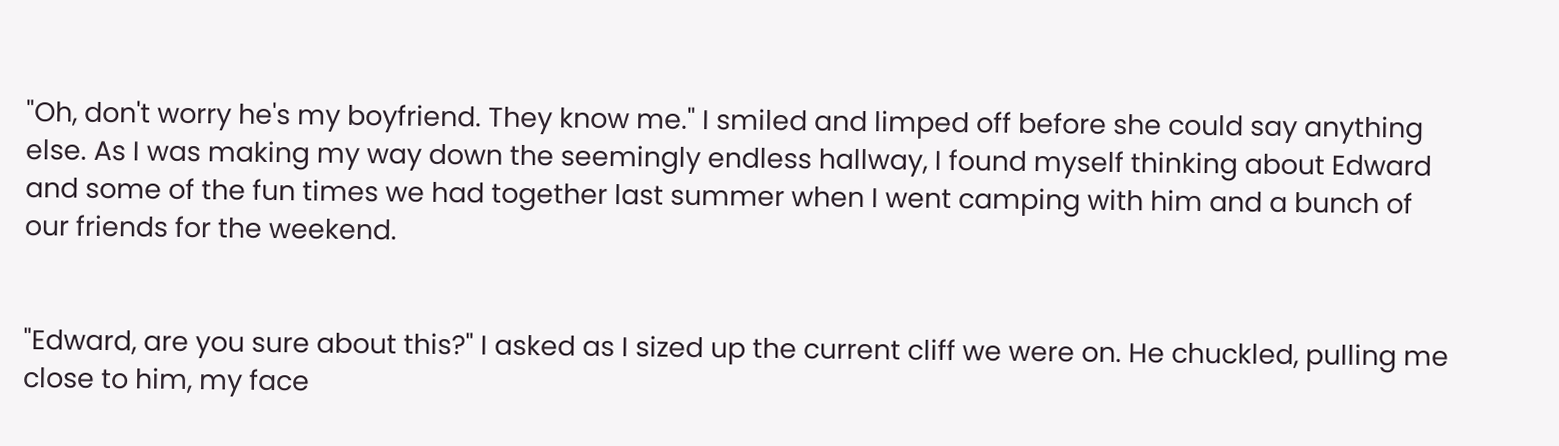"Oh, don't worry he's my boyfriend. They know me." I smiled and limped off before she could say anything else. As I was making my way down the seemingly endless hallway, I found myself thinking about Edward and some of the fun times we had together last summer when I went camping with him and a bunch of our friends for the weekend.


"Edward, are you sure about this?" I asked as I sized up the current cliff we were on. He chuckled, pulling me close to him, my face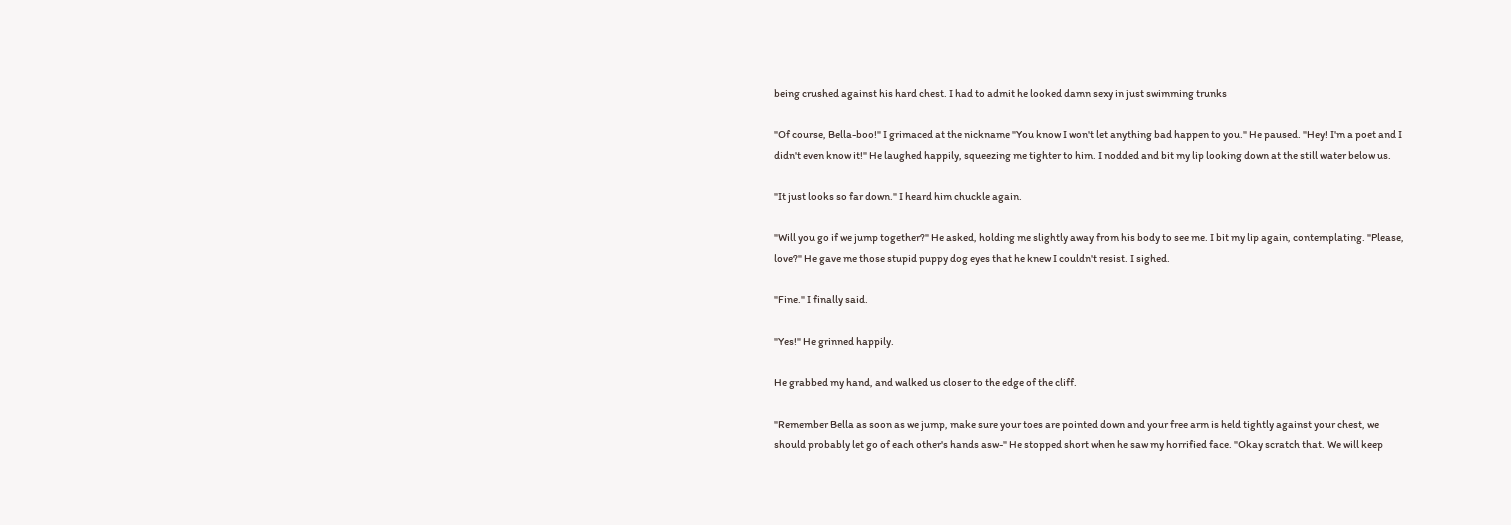being crushed against his hard chest. I had to admit he looked damn sexy in just swimming trunks

"Of course, Bella-boo!" I grimaced at the nickname "You know I won't let anything bad happen to you." He paused. "Hey! I'm a poet and I didn't even know it!" He laughed happily, squeezing me tighter to him. I nodded and bit my lip looking down at the still water below us.

"It just looks so far down." I heard him chuckle again.

"Will you go if we jump together?" He asked, holding me slightly away from his body to see me. I bit my lip again, contemplating. "Please, love?" He gave me those stupid puppy dog eyes that he knew I couldn't resist. I sighed.

"Fine." I finally said.

"Yes!" He grinned happily.

He grabbed my hand, and walked us closer to the edge of the cliff.

"Remember Bella as soon as we jump, make sure your toes are pointed down and your free arm is held tightly against your chest, we should probably let go of each other's hands asw-" He stopped short when he saw my horrified face. "Okay scratch that. We will keep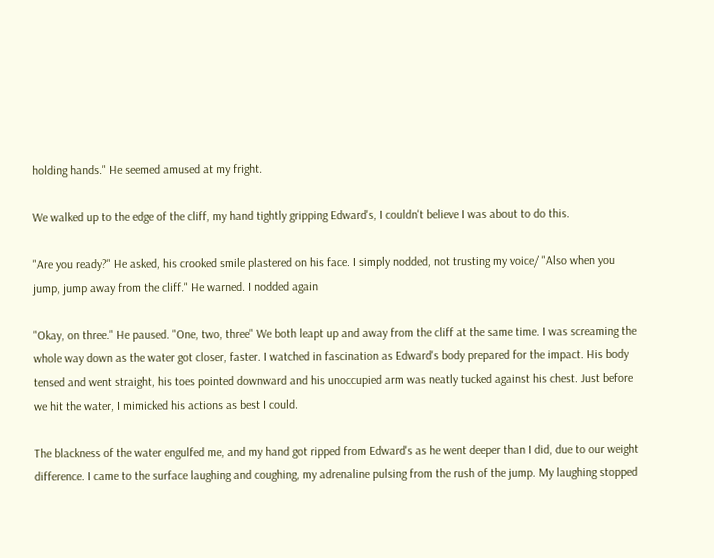holding hands." He seemed amused at my fright.

We walked up to the edge of the cliff, my hand tightly gripping Edward's, I couldn't believe I was about to do this.

"Are you ready?" He asked, his crooked smile plastered on his face. I simply nodded, not trusting my voice/ "Also when you jump, jump away from the cliff." He warned. I nodded again

"Okay, on three." He paused. "One, two, three" We both leapt up and away from the cliff at the same time. I was screaming the whole way down as the water got closer, faster. I watched in fascination as Edward's body prepared for the impact. His body tensed and went straight, his toes pointed downward and his unoccupied arm was neatly tucked against his chest. Just before we hit the water, I mimicked his actions as best I could.

The blackness of the water engulfed me, and my hand got ripped from Edward's as he went deeper than I did, due to our weight difference. I came to the surface laughing and coughing, my adrenaline pulsing from the rush of the jump. My laughing stopped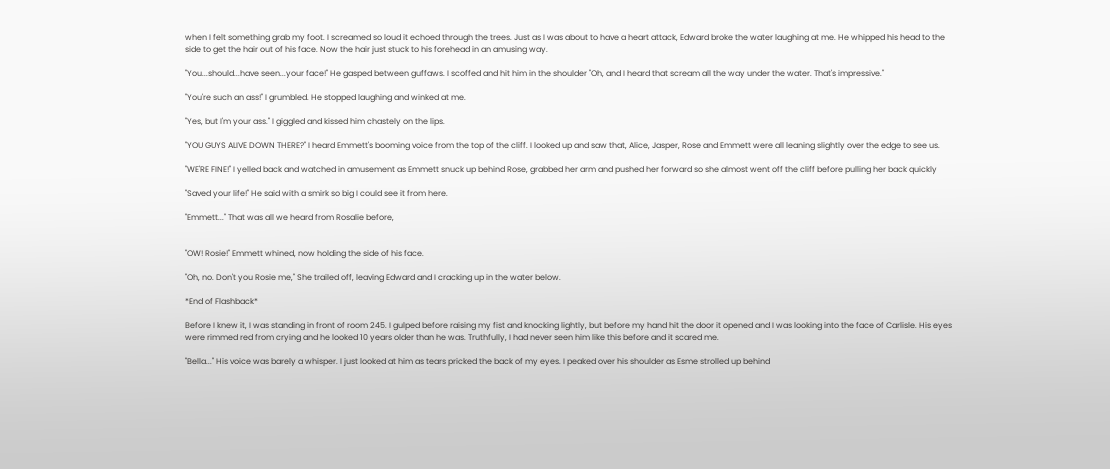when I felt something grab my foot. I screamed so loud it echoed through the trees. Just as I was about to have a heart attack, Edward broke the water laughing at me. He whipped his head to the side to get the hair out of his face. Now the hair just stuck to his forehead in an amusing way.

"You...should...have seen...your face!" He gasped between guffaws. I scoffed and hit him in the shoulder "Oh, and I heard that scream all the way under the water. That's impressive."

"You're such an ass!" I grumbled. He stopped laughing and winked at me.

"Yes, but I'm your ass." I giggled and kissed him chastely on the lips.

"YOU GUYS ALIVE DOWN THERE?" I heard Emmett's booming voice from the top of the cliff. I looked up and saw that, Alice, Jasper, Rose and Emmett were all leaning slightly over the edge to see us.

"WE'RE FINE!" I yelled back and watched in amusement as Emmett snuck up behind Rose, grabbed her arm and pushed her forward so she almost went off the cliff before pulling her back quickly

"Saved your life!" He said with a smirk so big I could see it from here.

"Emmett..." That was all we heard from Rosalie before,


"OW! Rosie!" Emmett whined, now holding the side of his face.

"Oh, no. Don't you Rosie me," She trailed off, leaving Edward and I cracking up in the water below.

*End of Flashback*

Before I knew it, I was standing in front of room 245. I gulped before raising my fist and knocking lightly, but before my hand hit the door it opened and I was looking into the face of Carlisle. His eyes were rimmed red from crying and he looked 10 years older than he was. Truthfully, I had never seen him like this before and it scared me.

"Bella..." His voice was barely a whisper. I just looked at him as tears pricked the back of my eyes. I peaked over his shoulder as Esme strolled up behind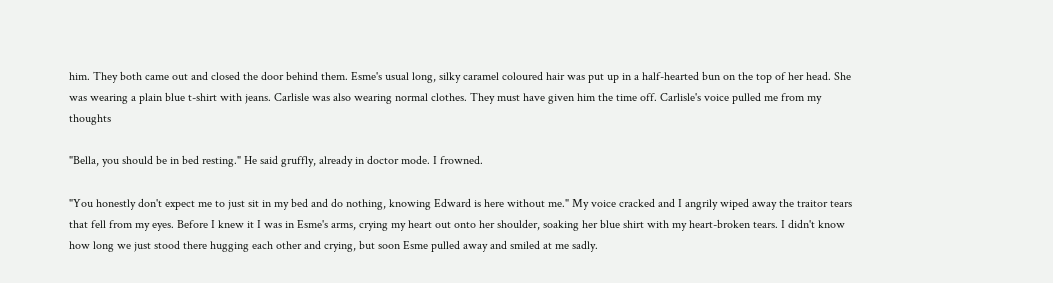him. They both came out and closed the door behind them. Esme's usual long, silky caramel coloured hair was put up in a half-hearted bun on the top of her head. She was wearing a plain blue t-shirt with jeans. Carlisle was also wearing normal clothes. They must have given him the time off. Carlisle's voice pulled me from my thoughts

"Bella, you should be in bed resting." He said gruffly, already in doctor mode. I frowned.

"You honestly don't expect me to just sit in my bed and do nothing, knowing Edward is here without me." My voice cracked and I angrily wiped away the traitor tears that fell from my eyes. Before I knew it I was in Esme's arms, crying my heart out onto her shoulder, soaking her blue shirt with my heart-broken tears. I didn't know how long we just stood there hugging each other and crying, but soon Esme pulled away and smiled at me sadly.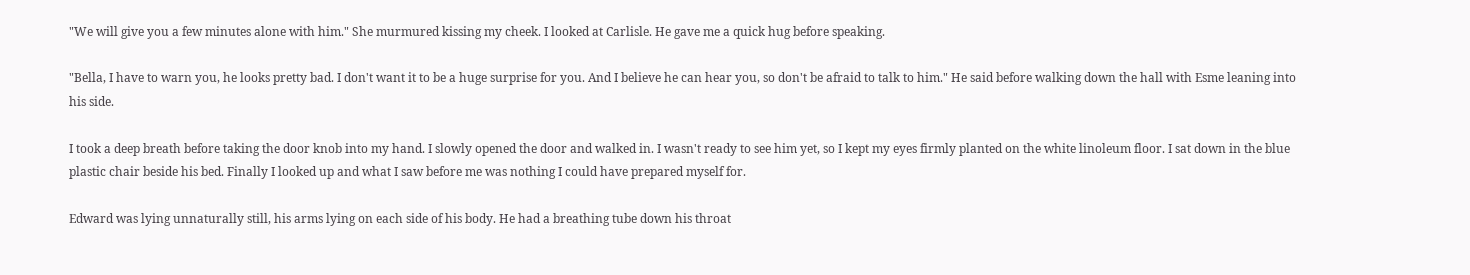"We will give you a few minutes alone with him." She murmured kissing my cheek. I looked at Carlisle. He gave me a quick hug before speaking.

"Bella, I have to warn you, he looks pretty bad. I don't want it to be a huge surprise for you. And I believe he can hear you, so don't be afraid to talk to him." He said before walking down the hall with Esme leaning into his side.

I took a deep breath before taking the door knob into my hand. I slowly opened the door and walked in. I wasn't ready to see him yet, so I kept my eyes firmly planted on the white linoleum floor. I sat down in the blue plastic chair beside his bed. Finally I looked up and what I saw before me was nothing I could have prepared myself for.

Edward was lying unnaturally still, his arms lying on each side of his body. He had a breathing tube down his throat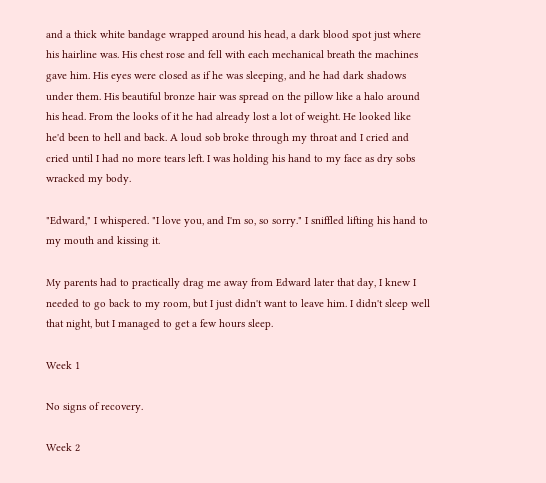and a thick white bandage wrapped around his head, a dark blood spot just where his hairline was. His chest rose and fell with each mechanical breath the machines gave him. His eyes were closed as if he was sleeping, and he had dark shadows under them. His beautiful bronze hair was spread on the pillow like a halo around his head. From the looks of it he had already lost a lot of weight. He looked like he'd been to hell and back. A loud sob broke through my throat and I cried and cried until I had no more tears left. I was holding his hand to my face as dry sobs wracked my body.

"Edward," I whispered. "I love you, and I'm so, so sorry." I sniffled lifting his hand to my mouth and kissing it.

My parents had to practically drag me away from Edward later that day, I knew I needed to go back to my room, but I just didn't want to leave him. I didn't sleep well that night, but I managed to get a few hours sleep.

Week 1

No signs of recovery.

Week 2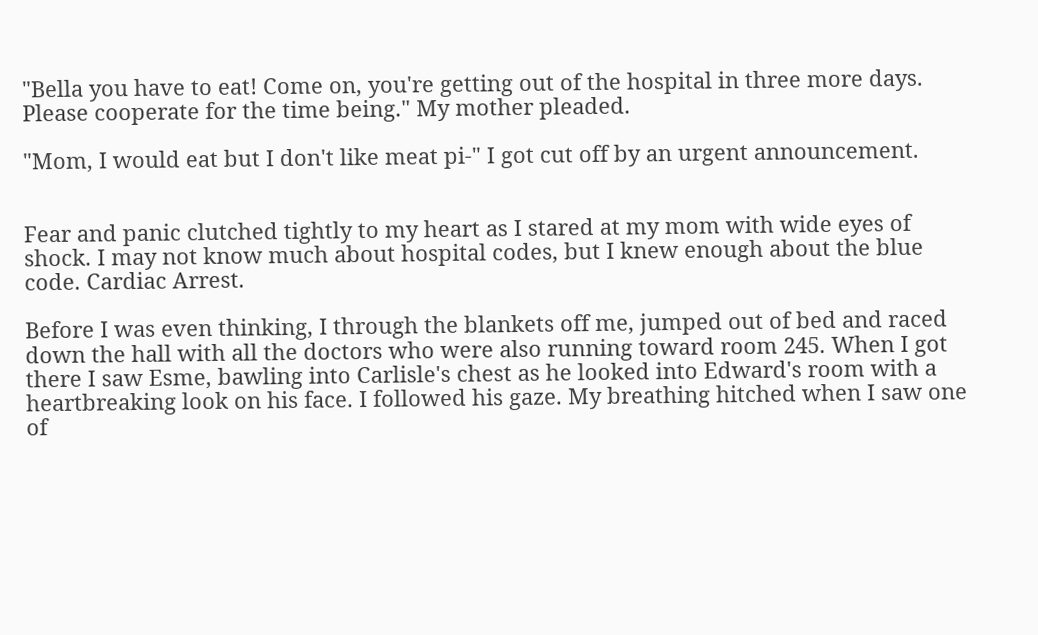"Bella you have to eat! Come on, you're getting out of the hospital in three more days. Please cooperate for the time being." My mother pleaded.

"Mom, I would eat but I don't like meat pi-" I got cut off by an urgent announcement.


Fear and panic clutched tightly to my heart as I stared at my mom with wide eyes of shock. I may not know much about hospital codes, but I knew enough about the blue code. Cardiac Arrest.

Before I was even thinking, I through the blankets off me, jumped out of bed and raced down the hall with all the doctors who were also running toward room 245. When I got there I saw Esme, bawling into Carlisle's chest as he looked into Edward's room with a heartbreaking look on his face. I followed his gaze. My breathing hitched when I saw one of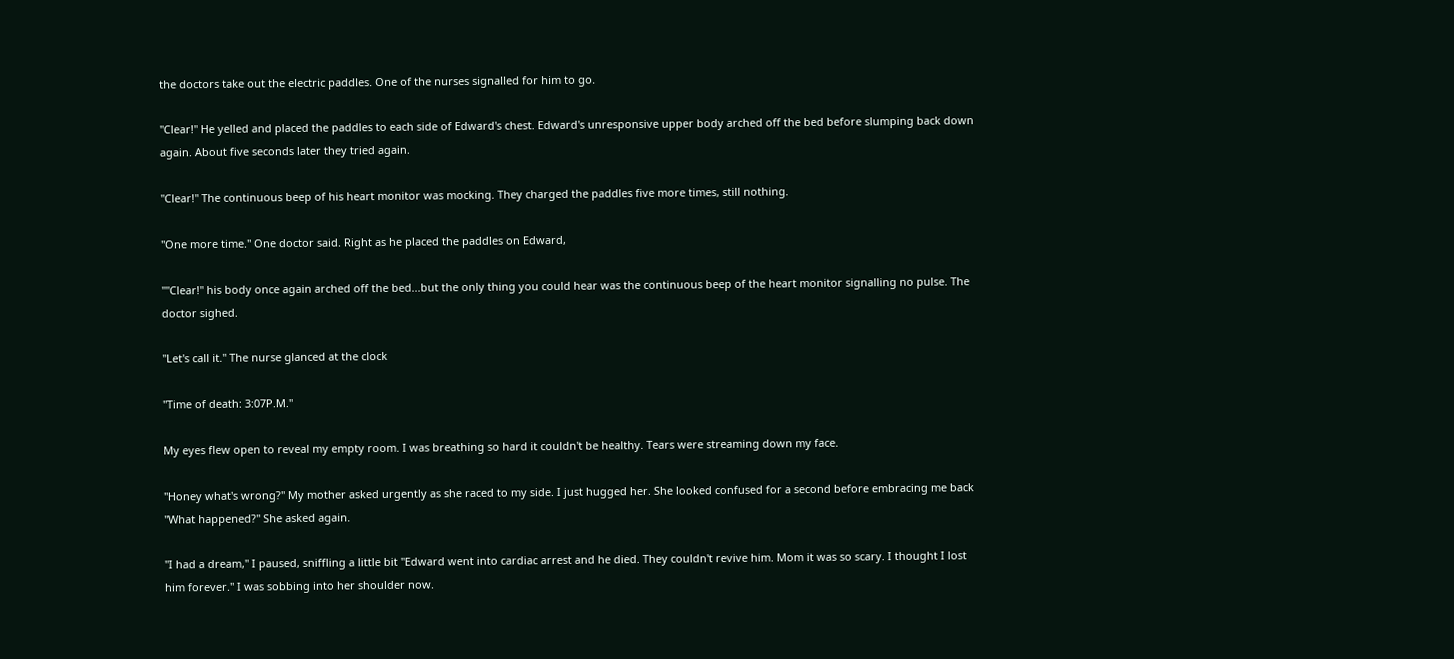the doctors take out the electric paddles. One of the nurses signalled for him to go.

"Clear!" He yelled and placed the paddles to each side of Edward's chest. Edward's unresponsive upper body arched off the bed before slumping back down again. About five seconds later they tried again.

"Clear!" The continuous beep of his heart monitor was mocking. They charged the paddles five more times, still nothing.

"One more time." One doctor said. Right as he placed the paddles on Edward,

""Clear!" his body once again arched off the bed...but the only thing you could hear was the continuous beep of the heart monitor signalling no pulse. The doctor sighed.

"Let's call it." The nurse glanced at the clock

"Time of death: 3:07P.M."

My eyes flew open to reveal my empty room. I was breathing so hard it couldn't be healthy. Tears were streaming down my face.

"Honey what's wrong?" My mother asked urgently as she raced to my side. I just hugged her. She looked confused for a second before embracing me back "What happened?" She asked again.

"I had a dream," I paused, sniffling a little bit "Edward went into cardiac arrest and he died. They couldn't revive him. Mom it was so scary. I thought I lost him forever." I was sobbing into her shoulder now.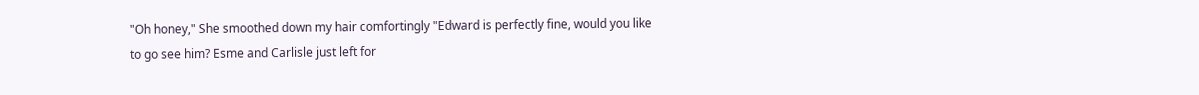"Oh honey," She smoothed down my hair comfortingly "Edward is perfectly fine, would you like to go see him? Esme and Carlisle just left for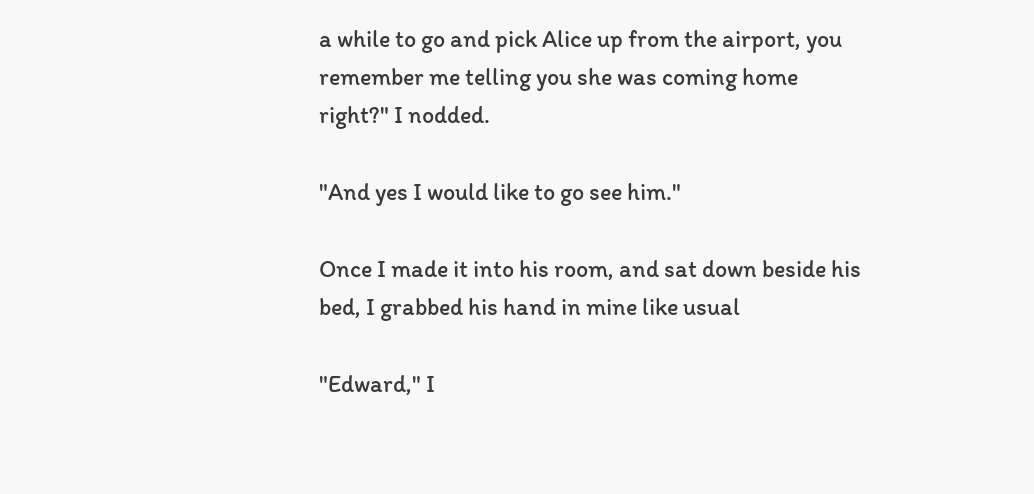a while to go and pick Alice up from the airport, you remember me telling you she was coming home right?" I nodded.

"And yes I would like to go see him."

Once I made it into his room, and sat down beside his bed, I grabbed his hand in mine like usual

"Edward," I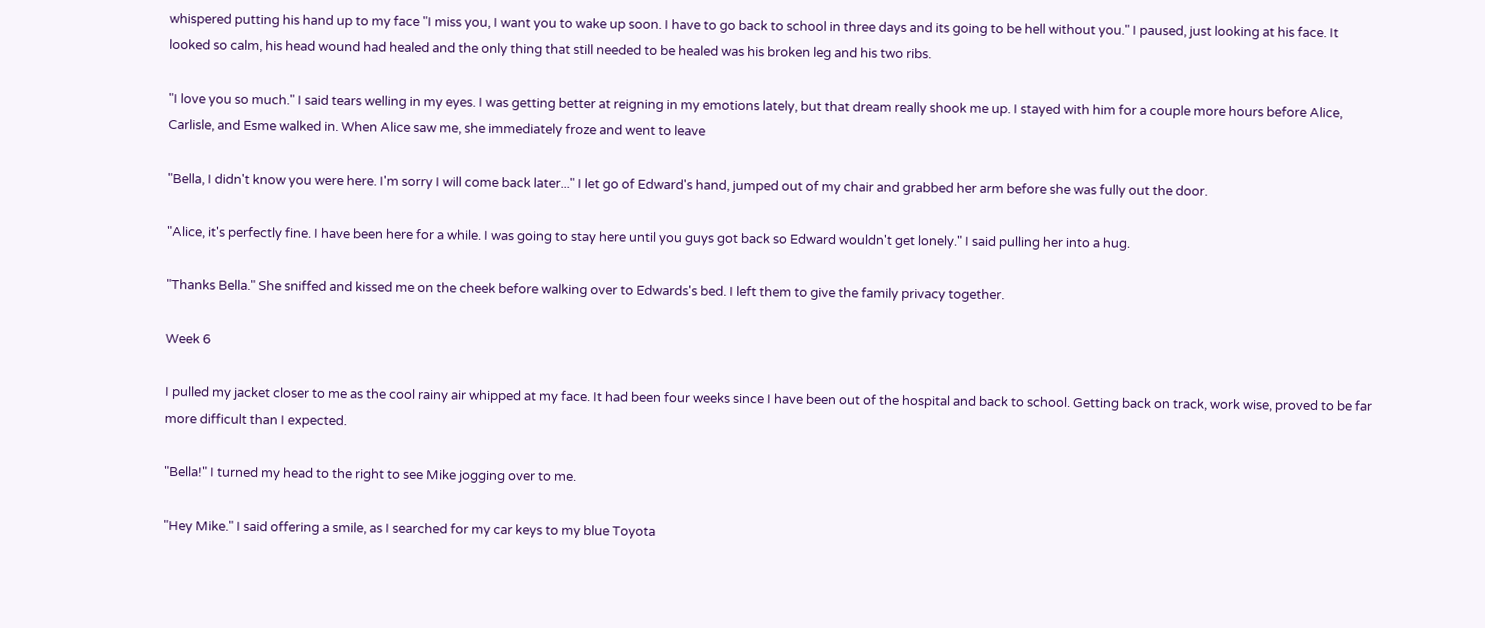whispered putting his hand up to my face "I miss you, I want you to wake up soon. I have to go back to school in three days and its going to be hell without you." I paused, just looking at his face. It looked so calm, his head wound had healed and the only thing that still needed to be healed was his broken leg and his two ribs.

"I love you so much." I said tears welling in my eyes. I was getting better at reigning in my emotions lately, but that dream really shook me up. I stayed with him for a couple more hours before Alice, Carlisle, and Esme walked in. When Alice saw me, she immediately froze and went to leave

"Bella, I didn't know you were here. I'm sorry I will come back later..." I let go of Edward's hand, jumped out of my chair and grabbed her arm before she was fully out the door.

"Alice, it's perfectly fine. I have been here for a while. I was going to stay here until you guys got back so Edward wouldn't get lonely." I said pulling her into a hug.

"Thanks Bella." She sniffed and kissed me on the cheek before walking over to Edwards's bed. I left them to give the family privacy together.

Week 6

I pulled my jacket closer to me as the cool rainy air whipped at my face. It had been four weeks since I have been out of the hospital and back to school. Getting back on track, work wise, proved to be far more difficult than I expected.

"Bella!" I turned my head to the right to see Mike jogging over to me.

"Hey Mike." I said offering a smile, as I searched for my car keys to my blue Toyota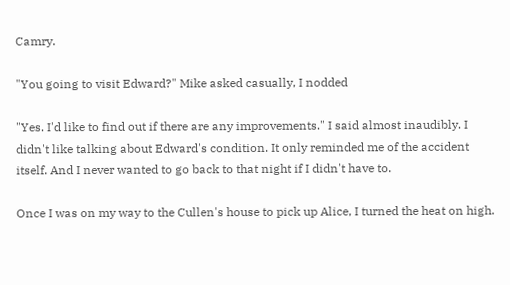Camry.

"You going to visit Edward?" Mike asked casually, I nodded

"Yes. I'd like to find out if there are any improvements." I said almost inaudibly. I didn't like talking about Edward's condition. It only reminded me of the accident itself. And I never wanted to go back to that night if I didn't have to.

Once I was on my way to the Cullen's house to pick up Alice, I turned the heat on high.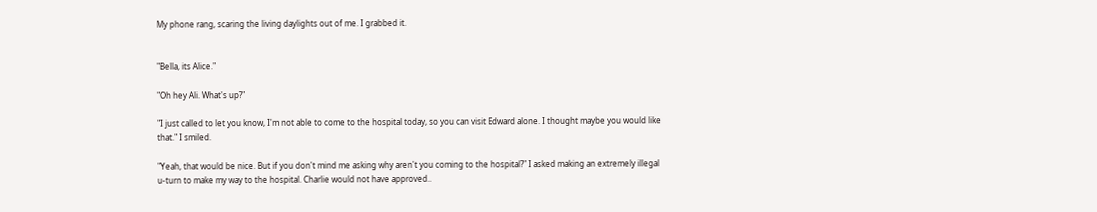My phone rang, scaring the living daylights out of me. I grabbed it.


"Bella, its Alice."

"Oh hey Ali. What's up?"

"I just called to let you know, I'm not able to come to the hospital today, so you can visit Edward alone. I thought maybe you would like that." I smiled.

"Yeah, that would be nice. But if you don't mind me asking why aren't you coming to the hospital?" I asked making an extremely illegal u-turn to make my way to the hospital. Charlie would not have approved..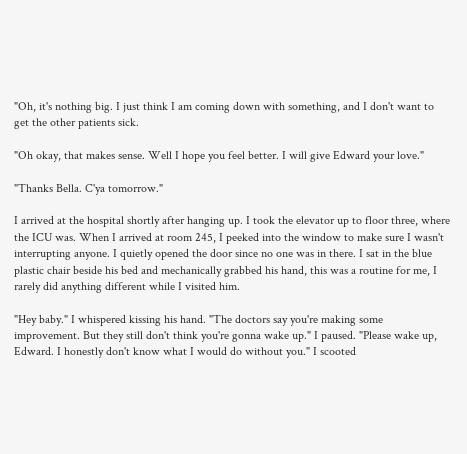"Oh, it's nothing big. I just think I am coming down with something, and I don't want to get the other patients sick.

"Oh okay, that makes sense. Well I hope you feel better. I will give Edward your love."

"Thanks Bella. C'ya tomorrow."

I arrived at the hospital shortly after hanging up. I took the elevator up to floor three, where the ICU was. When I arrived at room 245, I peeked into the window to make sure I wasn't interrupting anyone. I quietly opened the door since no one was in there. I sat in the blue plastic chair beside his bed and mechanically grabbed his hand, this was a routine for me, I rarely did anything different while I visited him.

"Hey baby." I whispered kissing his hand. "The doctors say you're making some improvement. But they still don't think you're gonna wake up." I paused. "Please wake up, Edward. I honestly don't know what I would do without you." I scooted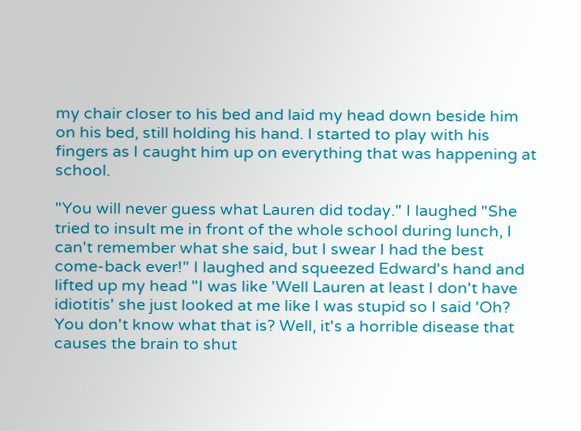my chair closer to his bed and laid my head down beside him on his bed, still holding his hand. I started to play with his fingers as I caught him up on everything that was happening at school.

"You will never guess what Lauren did today." I laughed "She tried to insult me in front of the whole school during lunch, I can't remember what she said, but I swear I had the best come-back ever!" I laughed and squeezed Edward's hand and lifted up my head "I was like 'Well Lauren at least I don't have idiotitis' she just looked at me like I was stupid so I said 'Oh? You don't know what that is? Well, it's a horrible disease that causes the brain to shut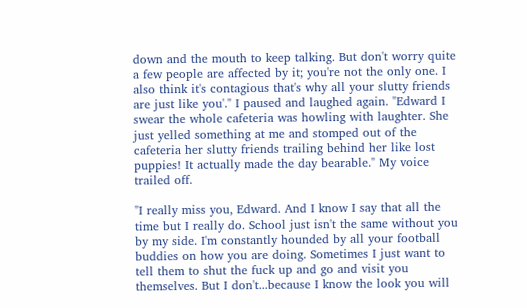down and the mouth to keep talking. But don't worry quite a few people are affected by it; you're not the only one. I also think it's contagious that's why all your slutty friends are just like you'." I paused and laughed again. "Edward I swear the whole cafeteria was howling with laughter. She just yelled something at me and stomped out of the cafeteria her slutty friends trailing behind her like lost puppies! It actually made the day bearable." My voice trailed off.

"I really miss you, Edward. And I know I say that all the time but I really do. School just isn't the same without you by my side. I'm constantly hounded by all your football buddies on how you are doing. Sometimes I just want to tell them to shut the fuck up and go and visit you themselves. But I don't...because I know the look you will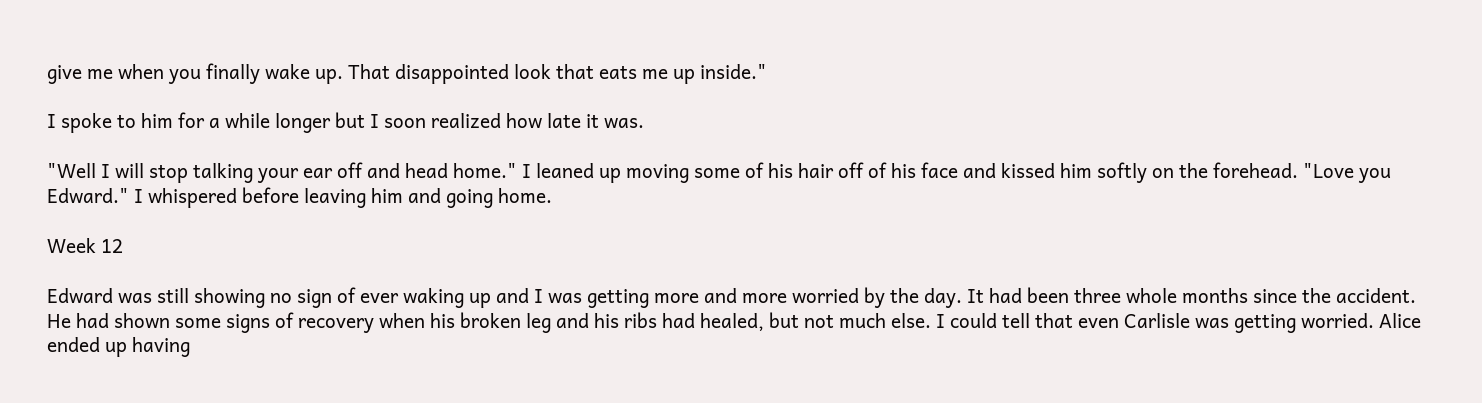give me when you finally wake up. That disappointed look that eats me up inside."

I spoke to him for a while longer but I soon realized how late it was.

"Well I will stop talking your ear off and head home." I leaned up moving some of his hair off of his face and kissed him softly on the forehead. "Love you Edward." I whispered before leaving him and going home.

Week 12

Edward was still showing no sign of ever waking up and I was getting more and more worried by the day. It had been three whole months since the accident. He had shown some signs of recovery when his broken leg and his ribs had healed, but not much else. I could tell that even Carlisle was getting worried. Alice ended up having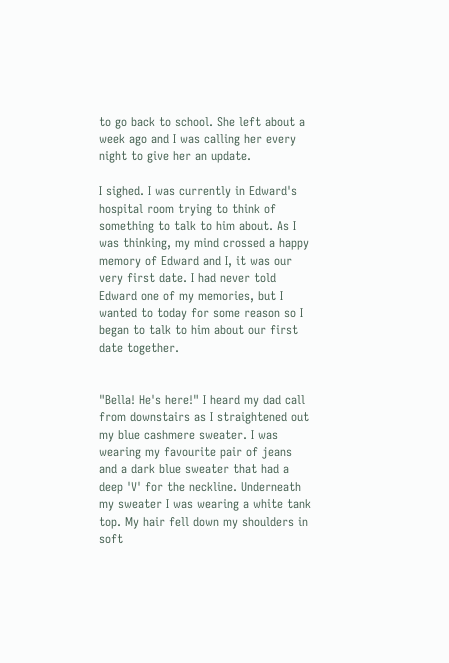to go back to school. She left about a week ago and I was calling her every night to give her an update.

I sighed. I was currently in Edward's hospital room trying to think of something to talk to him about. As I was thinking, my mind crossed a happy memory of Edward and I, it was our very first date. I had never told Edward one of my memories, but I wanted to today for some reason so I began to talk to him about our first date together.


"Bella! He's here!" I heard my dad call from downstairs as I straightened out my blue cashmere sweater. I was wearing my favourite pair of jeans and a dark blue sweater that had a deep 'V' for the neckline. Underneath my sweater I was wearing a white tank top. My hair fell down my shoulders in soft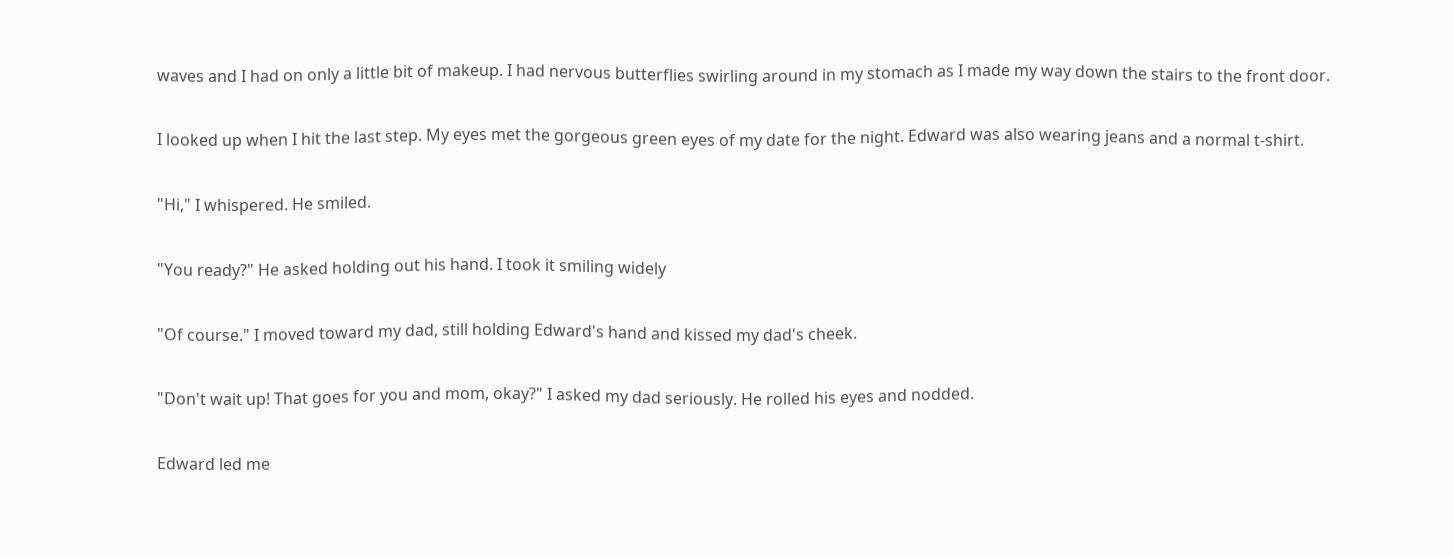waves and I had on only a little bit of makeup. I had nervous butterflies swirling around in my stomach as I made my way down the stairs to the front door.

I looked up when I hit the last step. My eyes met the gorgeous green eyes of my date for the night. Edward was also wearing jeans and a normal t-shirt.

"Hi," I whispered. He smiled.

"You ready?" He asked holding out his hand. I took it smiling widely

"Of course." I moved toward my dad, still holding Edward's hand and kissed my dad's cheek.

"Don't wait up! That goes for you and mom, okay?" I asked my dad seriously. He rolled his eyes and nodded.

Edward led me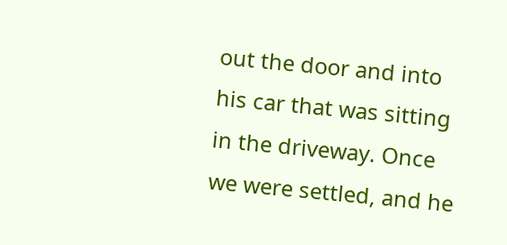out the door and into his car that was sitting in the driveway. Once we were settled, and he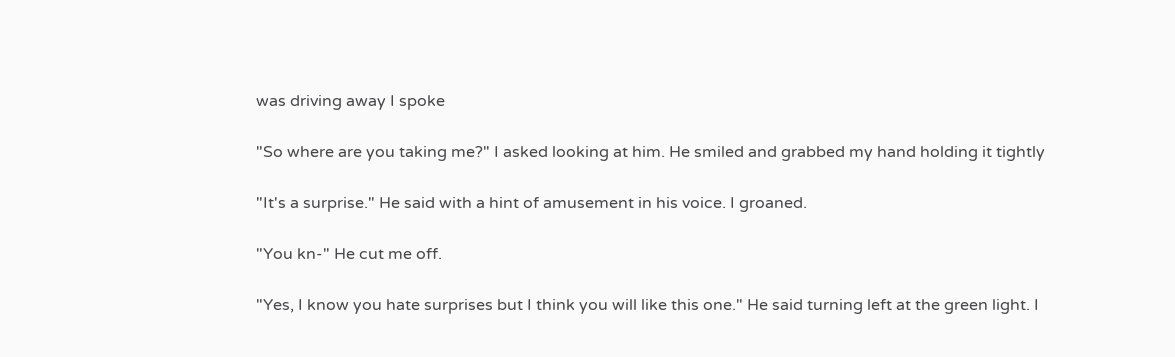was driving away I spoke

"So where are you taking me?" I asked looking at him. He smiled and grabbed my hand holding it tightly

"It's a surprise." He said with a hint of amusement in his voice. I groaned.

"You kn-" He cut me off.

"Yes, I know you hate surprises but I think you will like this one." He said turning left at the green light. I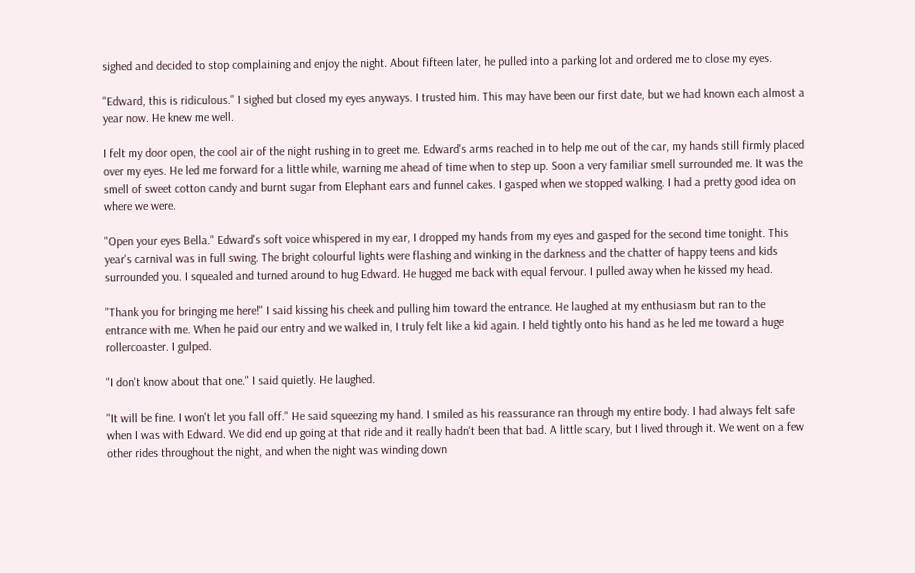sighed and decided to stop complaining and enjoy the night. About fifteen later, he pulled into a parking lot and ordered me to close my eyes.

"Edward, this is ridiculous." I sighed but closed my eyes anyways. I trusted him. This may have been our first date, but we had known each almost a year now. He knew me well.

I felt my door open, the cool air of the night rushing in to greet me. Edward's arms reached in to help me out of the car, my hands still firmly placed over my eyes. He led me forward for a little while, warning me ahead of time when to step up. Soon a very familiar smell surrounded me. It was the smell of sweet cotton candy and burnt sugar from Elephant ears and funnel cakes. I gasped when we stopped walking. I had a pretty good idea on where we were.

"Open your eyes Bella." Edward's soft voice whispered in my ear, I dropped my hands from my eyes and gasped for the second time tonight. This year's carnival was in full swing. The bright colourful lights were flashing and winking in the darkness and the chatter of happy teens and kids surrounded you. I squealed and turned around to hug Edward. He hugged me back with equal fervour. I pulled away when he kissed my head.

"Thank you for bringing me here!" I said kissing his cheek and pulling him toward the entrance. He laughed at my enthusiasm but ran to the entrance with me. When he paid our entry and we walked in, I truly felt like a kid again. I held tightly onto his hand as he led me toward a huge rollercoaster. I gulped.

"I don't know about that one." I said quietly. He laughed.

"It will be fine. I won't let you fall off." He said squeezing my hand. I smiled as his reassurance ran through my entire body. I had always felt safe when I was with Edward. We did end up going at that ride and it really hadn't been that bad. A little scary, but I lived through it. We went on a few other rides throughout the night, and when the night was winding down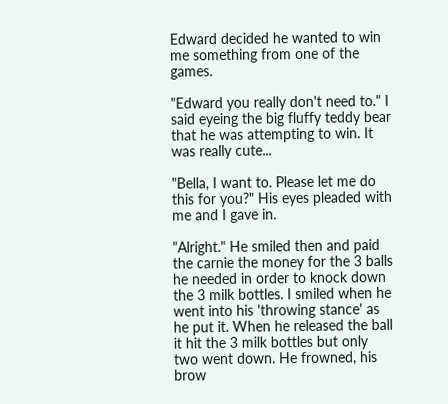Edward decided he wanted to win me something from one of the games.

"Edward you really don't need to." I said eyeing the big fluffy teddy bear that he was attempting to win. It was really cute...

"Bella, I want to. Please let me do this for you?" His eyes pleaded with me and I gave in.

"Alright." He smiled then and paid the carnie the money for the 3 balls he needed in order to knock down the 3 milk bottles. I smiled when he went into his 'throwing stance' as he put it. When he released the ball it hit the 3 milk bottles but only two went down. He frowned, his brow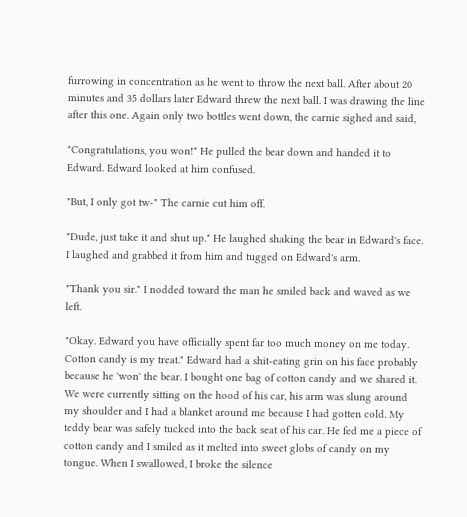furrowing in concentration as he went to throw the next ball. After about 20 minutes and 35 dollars later Edward threw the next ball. I was drawing the line after this one. Again only two bottles went down, the carnie sighed and said,

"Congratulations, you won!" He pulled the bear down and handed it to Edward. Edward looked at him confused.

"But, I only got tw-" The carnie cut him off.

"Dude, just take it and shut up." He laughed shaking the bear in Edward's face. I laughed and grabbed it from him and tugged on Edward's arm.

"Thank you sir." I nodded toward the man he smiled back and waved as we left.

"Okay. Edward you have officially spent far too much money on me today. Cotton candy is my treat." Edward had a shit-eating grin on his face probably because he 'won' the bear. I bought one bag of cotton candy and we shared it. We were currently sitting on the hood of his car, his arm was slung around my shoulder and I had a blanket around me because I had gotten cold. My teddy bear was safely tucked into the back seat of his car. He fed me a piece of cotton candy and I smiled as it melted into sweet globs of candy on my tongue. When I swallowed, I broke the silence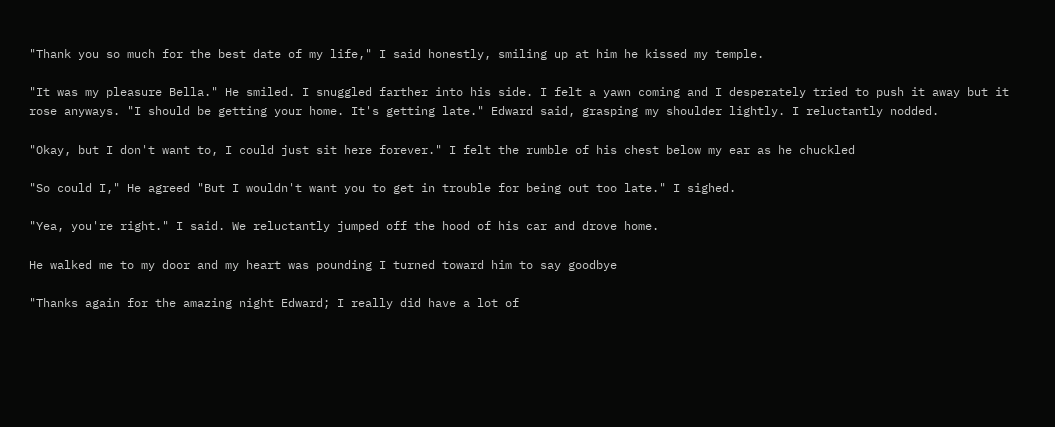"Thank you so much for the best date of my life," I said honestly, smiling up at him he kissed my temple.

"It was my pleasure Bella." He smiled. I snuggled farther into his side. I felt a yawn coming and I desperately tried to push it away but it rose anyways. "I should be getting your home. It's getting late." Edward said, grasping my shoulder lightly. I reluctantly nodded.

"Okay, but I don't want to, I could just sit here forever." I felt the rumble of his chest below my ear as he chuckled

"So could I," He agreed "But I wouldn't want you to get in trouble for being out too late." I sighed.

"Yea, you're right." I said. We reluctantly jumped off the hood of his car and drove home.

He walked me to my door and my heart was pounding I turned toward him to say goodbye

"Thanks again for the amazing night Edward; I really did have a lot of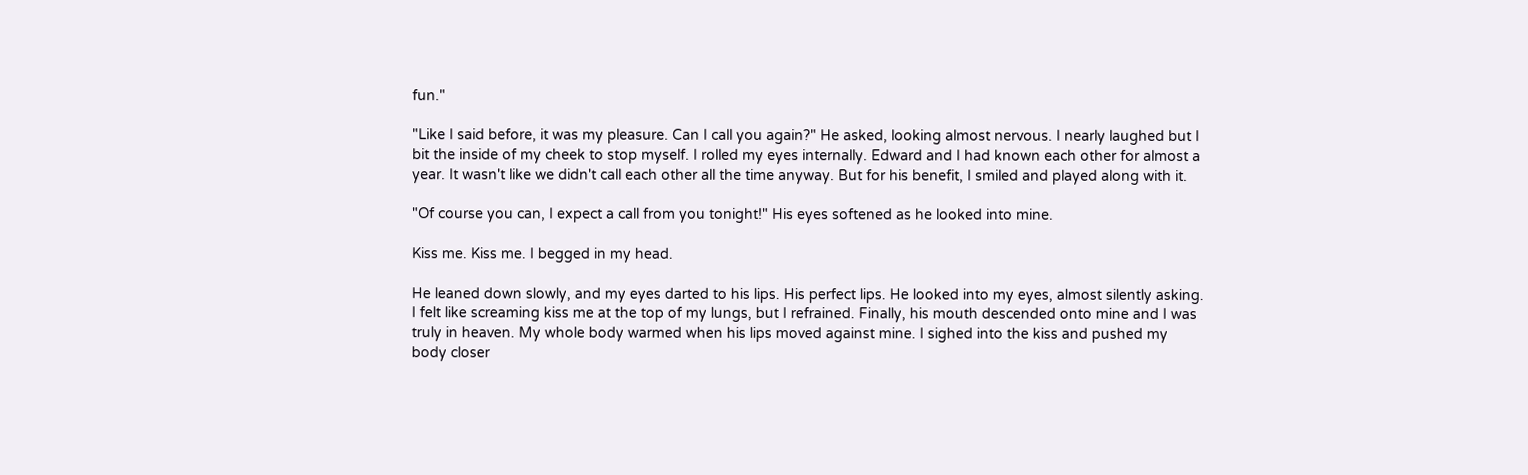fun."

"Like I said before, it was my pleasure. Can I call you again?" He asked, looking almost nervous. I nearly laughed but I bit the inside of my cheek to stop myself. I rolled my eyes internally. Edward and I had known each other for almost a year. It wasn't like we didn't call each other all the time anyway. But for his benefit, I smiled and played along with it.

"Of course you can, I expect a call from you tonight!" His eyes softened as he looked into mine.

Kiss me. Kiss me. I begged in my head.

He leaned down slowly, and my eyes darted to his lips. His perfect lips. He looked into my eyes, almost silently asking. I felt like screaming kiss me at the top of my lungs, but I refrained. Finally, his mouth descended onto mine and I was truly in heaven. My whole body warmed when his lips moved against mine. I sighed into the kiss and pushed my body closer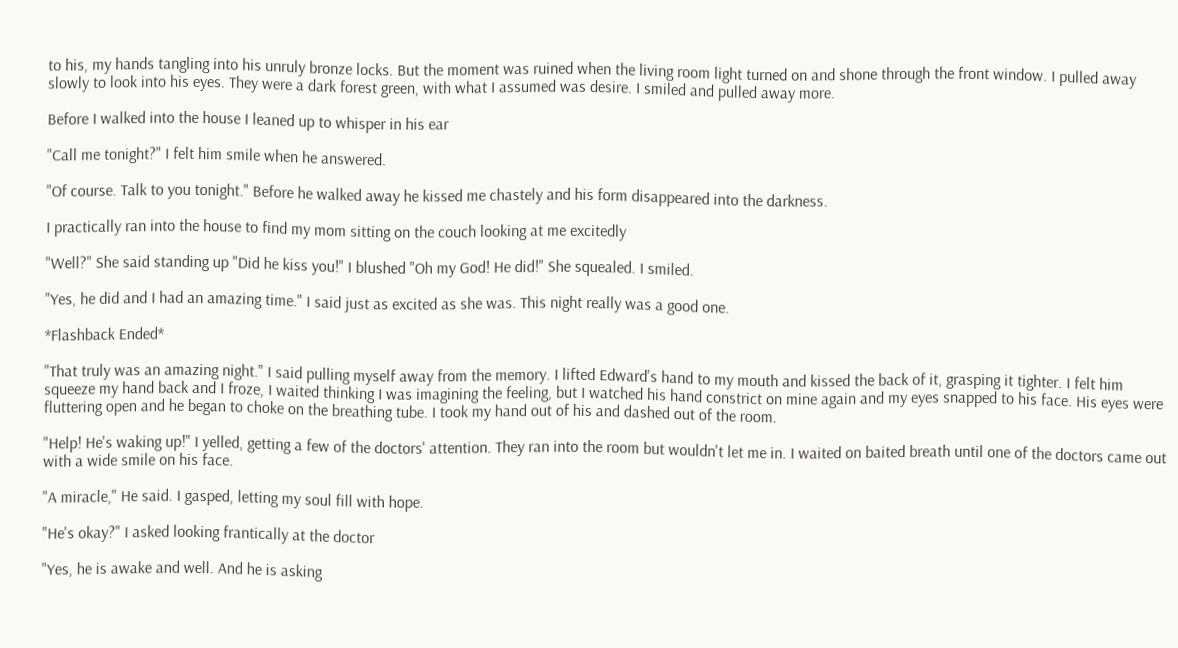to his, my hands tangling into his unruly bronze locks. But the moment was ruined when the living room light turned on and shone through the front window. I pulled away slowly to look into his eyes. They were a dark forest green, with what I assumed was desire. I smiled and pulled away more.

Before I walked into the house I leaned up to whisper in his ear

"Call me tonight?" I felt him smile when he answered.

"Of course. Talk to you tonight." Before he walked away he kissed me chastely and his form disappeared into the darkness.

I practically ran into the house to find my mom sitting on the couch looking at me excitedly

"Well?" She said standing up "Did he kiss you!" I blushed "Oh my God! He did!" She squealed. I smiled.

"Yes, he did and I had an amazing time." I said just as excited as she was. This night really was a good one.

*Flashback Ended*

"That truly was an amazing night." I said pulling myself away from the memory. I lifted Edward's hand to my mouth and kissed the back of it, grasping it tighter. I felt him squeeze my hand back and I froze, I waited thinking I was imagining the feeling, but I watched his hand constrict on mine again and my eyes snapped to his face. His eyes were fluttering open and he began to choke on the breathing tube. I took my hand out of his and dashed out of the room.

"Help! He's waking up!" I yelled, getting a few of the doctors' attention. They ran into the room but wouldn't let me in. I waited on baited breath until one of the doctors came out with a wide smile on his face.

"A miracle," He said. I gasped, letting my soul fill with hope.

"He's okay?" I asked looking frantically at the doctor

"Yes, he is awake and well. And he is asking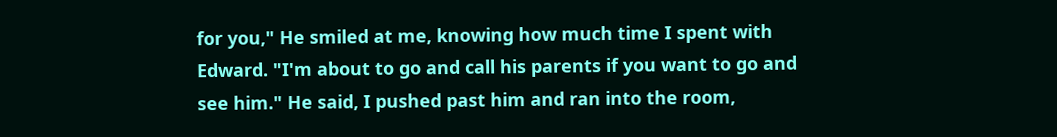for you," He smiled at me, knowing how much time I spent with Edward. "I'm about to go and call his parents if you want to go and see him." He said, I pushed past him and ran into the room,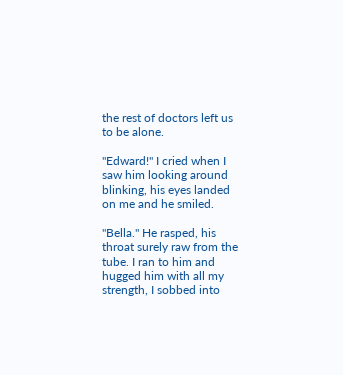the rest of doctors left us to be alone.

"Edward!" I cried when I saw him looking around blinking, his eyes landed on me and he smiled.

"Bella." He rasped, his throat surely raw from the tube. I ran to him and hugged him with all my strength, I sobbed into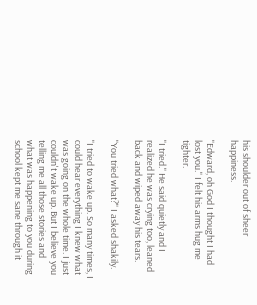his shoulder out of sheer happiness.

"Edward, oh God I thought I had lost you." I felt his arms hug me tighter.

"I tried." He said quietly and I realized he was crying too, leaned back and wiped away his tears.

"You tried what?" I asked shakily.

"I tried to wake up. So many times, I could hear everything I knew what was going on the whole time. I just couldn't wake up. But I believe you telling me all those stories and what was happening to you during school kept me sane through it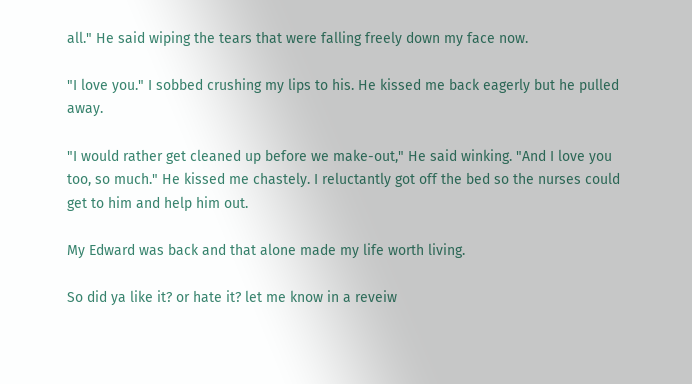all." He said wiping the tears that were falling freely down my face now.

"I love you." I sobbed crushing my lips to his. He kissed me back eagerly but he pulled away.

"I would rather get cleaned up before we make-out," He said winking. "And I love you too, so much." He kissed me chastely. I reluctantly got off the bed so the nurses could get to him and help him out.

My Edward was back and that alone made my life worth living.

So did ya like it? or hate it? let me know in a reveiw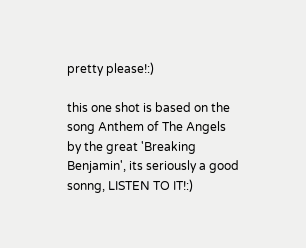pretty please!:)

this one shot is based on the song Anthem of The Angels by the great 'Breaking Benjamin', its seriously a good sonng, LISTEN TO IT!:)